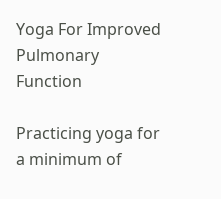Yoga For Improved Pulmonary Function

Practicing yoga for a minimum of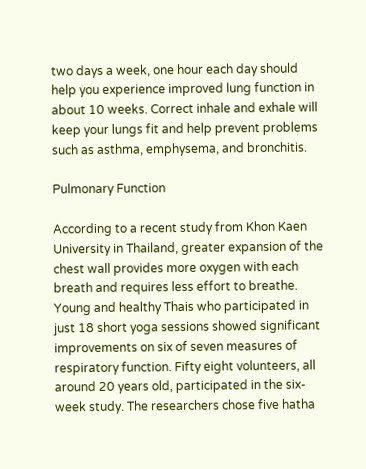two days a week, one hour each day should help you experience improved lung function in about 10 weeks. Correct inhale and exhale will keep your lungs fit and help prevent problems such as asthma, emphysema, and bronchitis.

Pulmonary Function

According to a recent study from Khon Kaen University in Thailand, greater expansion of the chest wall provides more oxygen with each breath and requires less effort to breathe. Young and healthy Thais who participated in just 18 short yoga sessions showed significant improvements on six of seven measures of respiratory function. Fifty eight volunteers, all around 20 years old, participated in the six-week study. The researchers chose five hatha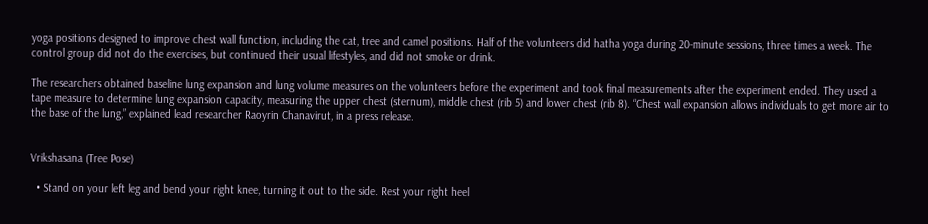yoga positions designed to improve chest wall function, including the cat, tree and camel positions. Half of the volunteers did hatha yoga during 20-minute sessions, three times a week. The control group did not do the exercises, but continued their usual lifestyles, and did not smoke or drink.

The researchers obtained baseline lung expansion and lung volume measures on the volunteers before the experiment and took final measurements after the experiment ended. They used a tape measure to determine lung expansion capacity, measuring the upper chest (sternum), middle chest (rib 5) and lower chest (rib 8). “Chest wall expansion allows individuals to get more air to the base of the lung,” explained lead researcher Raoyrin Chanavirut, in a press release.


Vrikshasana (Tree Pose)

  • Stand on your left leg and bend your right knee, turning it out to the side. Rest your right heel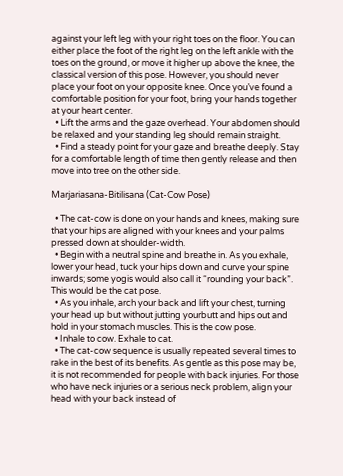against your left leg with your right toes on the floor. You can either place the foot of the right leg on the left ankle with the toes on the ground, or move it higher up above the knee, the classical version of this pose. However, you should never place your foot on your opposite knee. Once you’ve found a comfortable position for your foot, bring your hands together at your heart center.
  • Lift the arms and the gaze overhead. Your abdomen should be relaxed and your standing leg should remain straight.
  • Find a steady point for your gaze and breathe deeply. Stay for a comfortable length of time then gently release and then move into tree on the other side.

Marjariasana-Bitilisana (Cat-Cow Pose)

  • The cat-cow is done on your hands and knees, making sure that your hips are aligned with your knees and your palms pressed down at shoulder-width.
  • Begin with a neutral spine and breathe in. As you exhale, lower your head, tuck your hips down and curve your spine inwards; some yogis would also call it “rounding your back”. This would be the cat pose.
  • As you inhale, arch your back and lift your chest, turning your head up but without jutting yourbutt and hips out and hold in your stomach muscles. This is the cow pose.
  • Inhale to cow. Exhale to cat.
  • The cat-cow sequence is usually repeated several times to rake in the best of its benefits. As gentle as this pose may be, it is not recommended for people with back injuries. For those who have neck injuries or a serious neck problem, align your head with your back instead of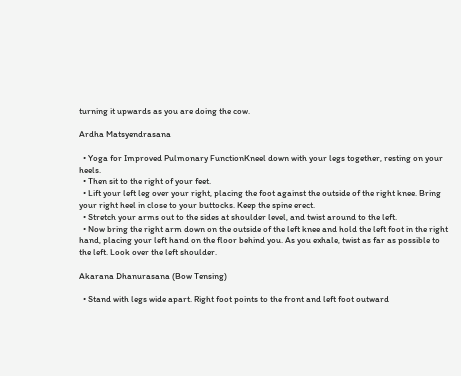turning it upwards as you are doing the cow.

Ardha Matsyendrasana

  • Yoga for Improved Pulmonary FunctionKneel down with your legs together, resting on your heels.
  • Then sit to the right of your feet.
  • Lift your left leg over your right, placing the foot against the outside of the right knee. Bring your right heel in close to your buttocks. Keep the spine erect.
  • Stretch your arms out to the sides at shoulder level, and twist around to the left.
  • Now bring the right arm down on the outside of the left knee and hold the left foot in the right hand, placing your left hand on the floor behind you. As you exhale, twist as far as possible to the left. Look over the left shoulder.

Akarana Dhanurasana (Bow Tensing)

  • Stand with legs wide apart. Right foot points to the front and left foot outward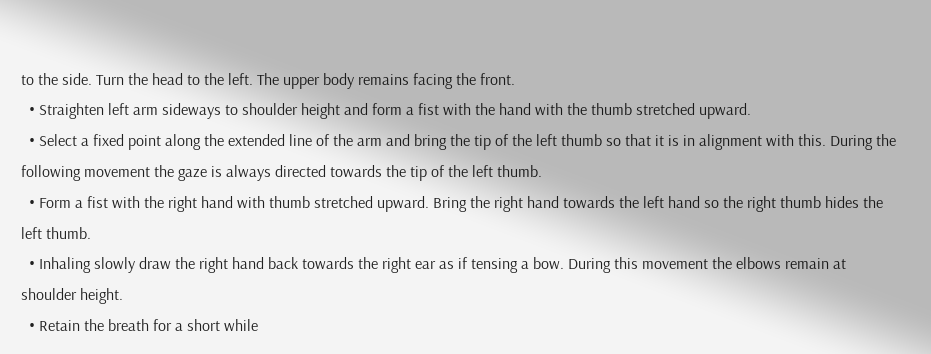to the side. Turn the head to the left. The upper body remains facing the front.
  • Straighten left arm sideways to shoulder height and form a fist with the hand with the thumb stretched upward.
  • Select a fixed point along the extended line of the arm and bring the tip of the left thumb so that it is in alignment with this. During the following movement the gaze is always directed towards the tip of the left thumb.
  • Form a fist with the right hand with thumb stretched upward. Bring the right hand towards the left hand so the right thumb hides the left thumb.
  • Inhaling slowly draw the right hand back towards the right ear as if tensing a bow. During this movement the elbows remain at shoulder height.
  • Retain the breath for a short while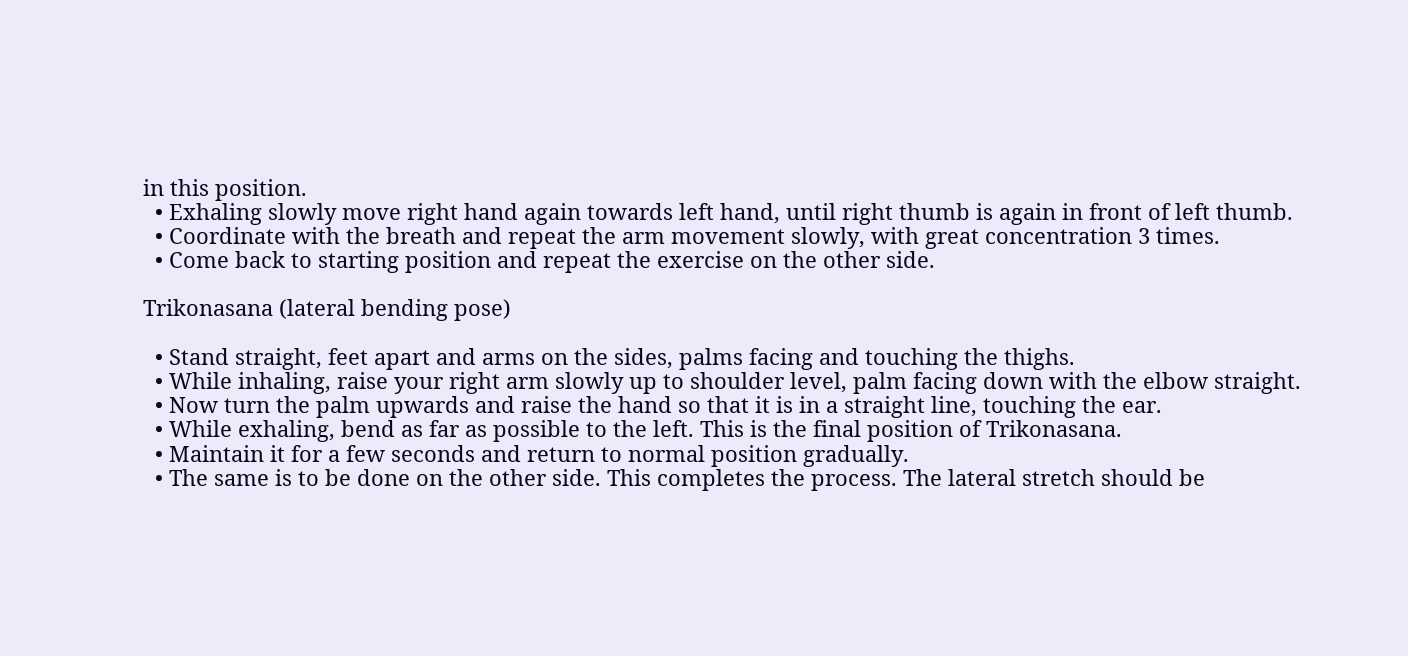in this position.
  • Exhaling slowly move right hand again towards left hand, until right thumb is again in front of left thumb.
  • Coordinate with the breath and repeat the arm movement slowly, with great concentration 3 times.
  • Come back to starting position and repeat the exercise on the other side.

Trikonasana (lateral bending pose)

  • Stand straight, feet apart and arms on the sides, palms facing and touching the thighs.
  • While inhaling, raise your right arm slowly up to shoulder level, palm facing down with the elbow straight.
  • Now turn the palm upwards and raise the hand so that it is in a straight line, touching the ear.
  • While exhaling, bend as far as possible to the left. This is the final position of Trikonasana.
  • Maintain it for a few seconds and return to normal position gradually.
  • The same is to be done on the other side. This completes the process. The lateral stretch should be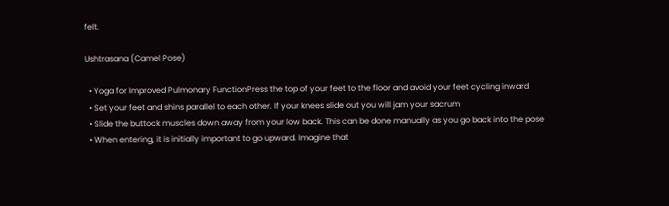felt.

Ushtrasana (Camel Pose)

  • Yoga for Improved Pulmonary FunctionPress the top of your feet to the floor and avoid your feet cycling inward
  • Set your feet and shins parallel to each other. If your knees slide out you will jam your sacrum
  • Slide the buttock muscles down away from your low back. This can be done manually as you go back into the pose
  • When entering, it is initially important to go upward. Imagine that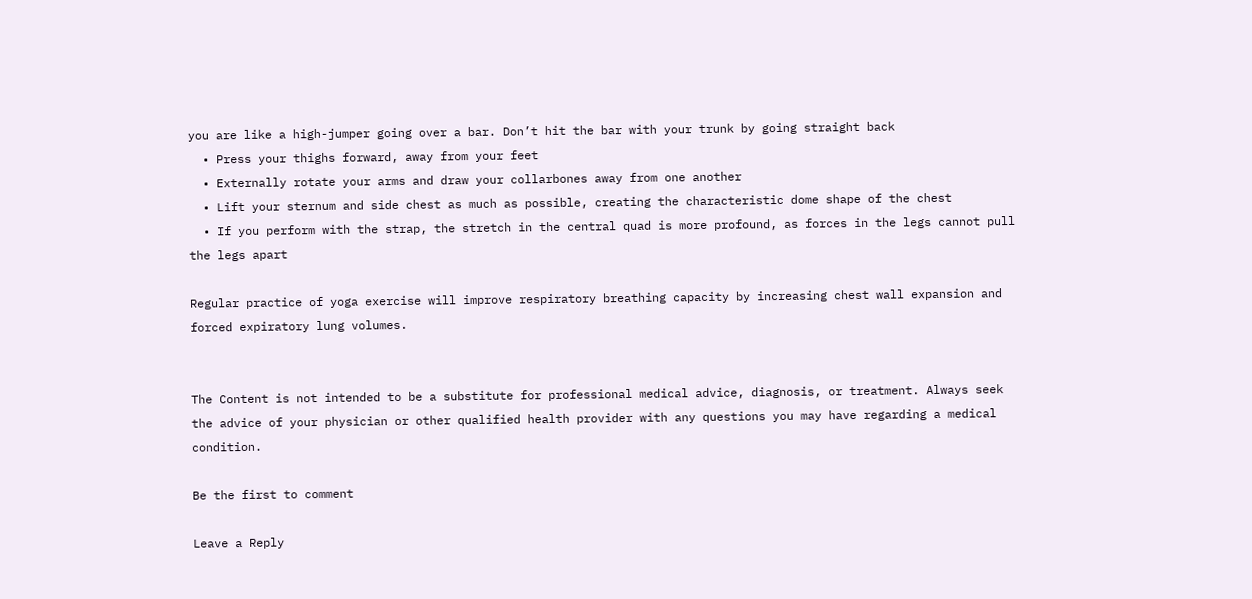you are like a high-jumper going over a bar. Don’t hit the bar with your trunk by going straight back
  • Press your thighs forward, away from your feet
  • Externally rotate your arms and draw your collarbones away from one another
  • Lift your sternum and side chest as much as possible, creating the characteristic dome shape of the chest
  • If you perform with the strap, the stretch in the central quad is more profound, as forces in the legs cannot pull the legs apart

Regular practice of yoga exercise will improve respiratory breathing capacity by increasing chest wall expansion and forced expiratory lung volumes.


The Content is not intended to be a substitute for professional medical advice, diagnosis, or treatment. Always seek the advice of your physician or other qualified health provider with any questions you may have regarding a medical condition.

Be the first to comment

Leave a Reply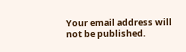Your email address will not be published.